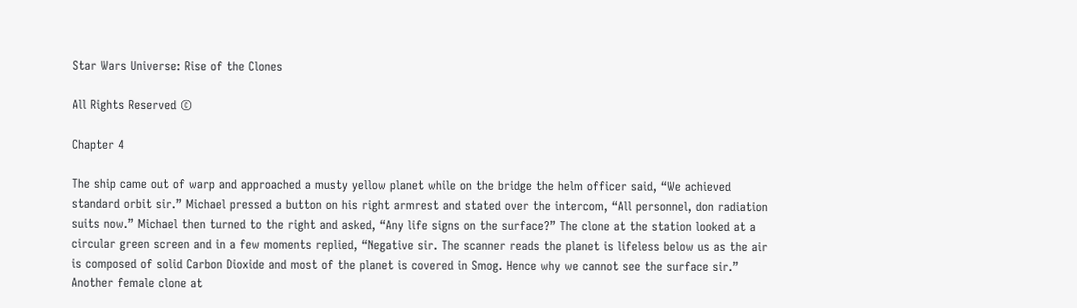Star Wars Universe: Rise of the Clones

All Rights Reserved ©

Chapter 4

The ship came out of warp and approached a musty yellow planet while on the bridge the helm officer said, “We achieved standard orbit sir.” Michael pressed a button on his right armrest and stated over the intercom, “All personnel, don radiation suits now.” Michael then turned to the right and asked, “Any life signs on the surface?” The clone at the station looked at a circular green screen and in a few moments replied, “Negative sir. The scanner reads the planet is lifeless below us as the air is composed of solid Carbon Dioxide and most of the planet is covered in Smog. Hence why we cannot see the surface sir.” Another female clone at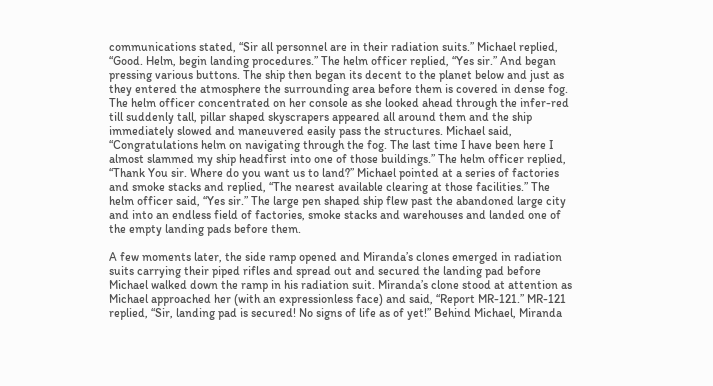communications stated, “Sir all personnel are in their radiation suits.” Michael replied, “Good. Helm, begin landing procedures.” The helm officer replied, “Yes sir.” And began pressing various buttons. The ship then began its decent to the planet below and just as they entered the atmosphere the surrounding area before them is covered in dense fog. The helm officer concentrated on her console as she looked ahead through the infer-red till suddenly tall, pillar shaped skyscrapers appeared all around them and the ship immediately slowed and maneuvered easily pass the structures. Michael said, “Congratulations helm on navigating through the fog. The last time I have been here I almost slammed my ship headfirst into one of those buildings.” The helm officer replied, “Thank You sir. Where do you want us to land?” Michael pointed at a series of factories and smoke stacks and replied, “The nearest available clearing at those facilities.” The helm officer said, “Yes sir.” The large pen shaped ship flew past the abandoned large city and into an endless field of factories, smoke stacks and warehouses and landed one of the empty landing pads before them.

A few moments later, the side ramp opened and Miranda’s clones emerged in radiation suits carrying their piped rifles and spread out and secured the landing pad before Michael walked down the ramp in his radiation suit. Miranda’s clone stood at attention as Michael approached her (with an expressionless face) and said, “Report MR-121.” MR-121 replied, “Sir, landing pad is secured! No signs of life as of yet!” Behind Michael, Miranda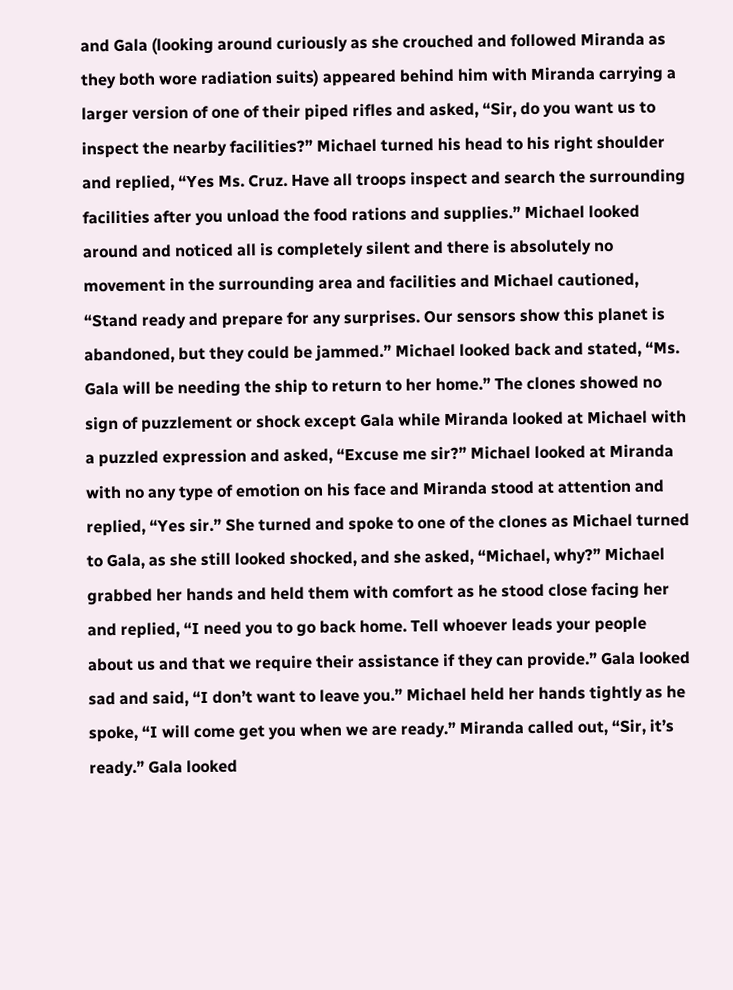and Gala (looking around curiously as she crouched and followed Miranda as they both wore radiation suits) appeared behind him with Miranda carrying a larger version of one of their piped rifles and asked, “Sir, do you want us to inspect the nearby facilities?” Michael turned his head to his right shoulder and replied, “Yes Ms. Cruz. Have all troops inspect and search the surrounding facilities after you unload the food rations and supplies.” Michael looked around and noticed all is completely silent and there is absolutely no movement in the surrounding area and facilities and Michael cautioned, “Stand ready and prepare for any surprises. Our sensors show this planet is abandoned, but they could be jammed.” Michael looked back and stated, “Ms. Gala will be needing the ship to return to her home.” The clones showed no sign of puzzlement or shock except Gala while Miranda looked at Michael with a puzzled expression and asked, “Excuse me sir?” Michael looked at Miranda with no any type of emotion on his face and Miranda stood at attention and replied, “Yes sir.” She turned and spoke to one of the clones as Michael turned to Gala, as she still looked shocked, and she asked, “Michael, why?” Michael grabbed her hands and held them with comfort as he stood close facing her and replied, “I need you to go back home. Tell whoever leads your people about us and that we require their assistance if they can provide.” Gala looked sad and said, “I don’t want to leave you.” Michael held her hands tightly as he spoke, “I will come get you when we are ready.” Miranda called out, “Sir, it’s ready.” Gala looked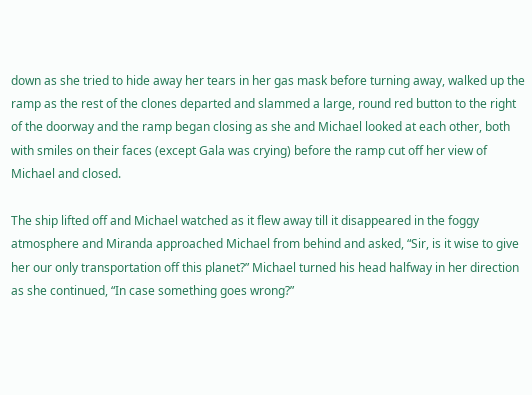down as she tried to hide away her tears in her gas mask before turning away, walked up the ramp as the rest of the clones departed and slammed a large, round red button to the right of the doorway and the ramp began closing as she and Michael looked at each other, both with smiles on their faces (except Gala was crying) before the ramp cut off her view of Michael and closed.

The ship lifted off and Michael watched as it flew away till it disappeared in the foggy atmosphere and Miranda approached Michael from behind and asked, “Sir, is it wise to give her our only transportation off this planet?” Michael turned his head halfway in her direction as she continued, “In case something goes wrong?”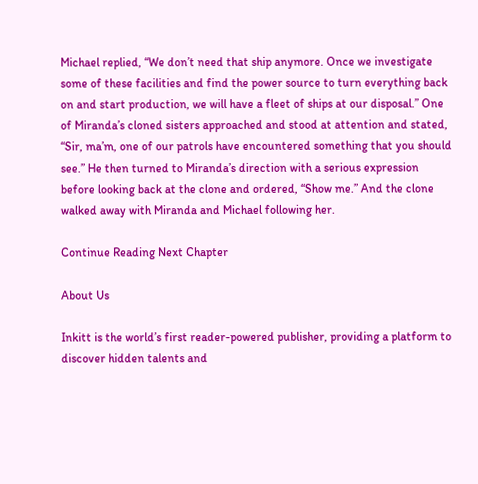Michael replied, “We don’t need that ship anymore. Once we investigate some of these facilities and find the power source to turn everything back on and start production, we will have a fleet of ships at our disposal.” One of Miranda’s cloned sisters approached and stood at attention and stated, “Sir, ma’m, one of our patrols have encountered something that you should see.” He then turned to Miranda’s direction with a serious expression before looking back at the clone and ordered, “Show me.” And the clone walked away with Miranda and Michael following her.

Continue Reading Next Chapter

About Us

Inkitt is the world’s first reader-powered publisher, providing a platform to discover hidden talents and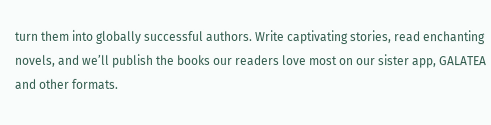turn them into globally successful authors. Write captivating stories, read enchanting novels, and we’ll publish the books our readers love most on our sister app, GALATEA and other formats.